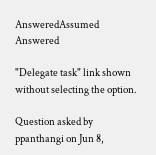AnsweredAssumed Answered

"Delegate task" link shown without selecting the option.

Question asked by ppanthangi on Jun 8,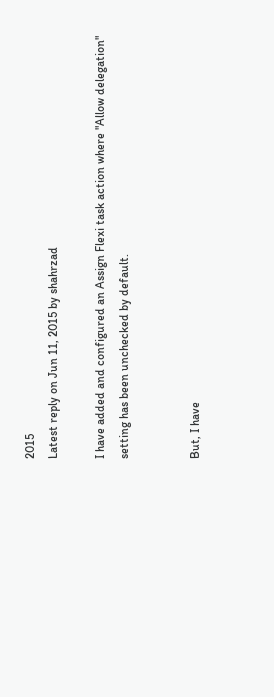2015
Latest reply on Jun 11, 2015 by shahrzad

I have added and configured an Assign Flexi task action where "Allow delegation" setting has been unchecked by default.


But, I have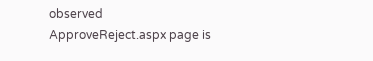observed ApproveReject.aspx page is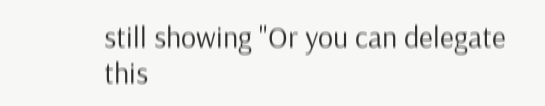still showing "Or you can delegate this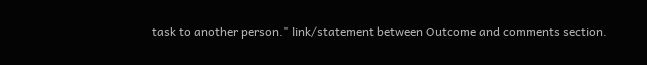task to another person." link/statement between Outcome and comments section.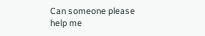Can someone please help me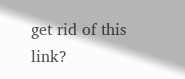get rid of this link?